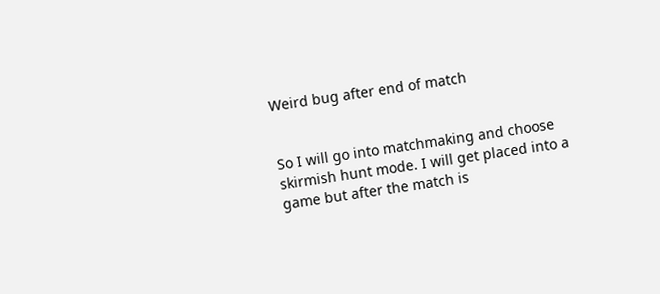Weird bug after end of match


So I will go into matchmaking and choose skirmish hunt mode. I will get placed into a game but after the match is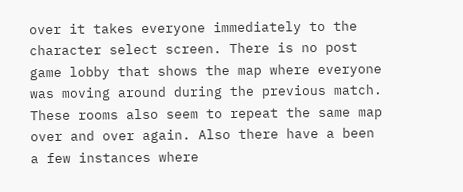over it takes everyone immediately to the character select screen. There is no post game lobby that shows the map where everyone was moving around during the previous match. These rooms also seem to repeat the same map over and over again. Also there have a been a few instances where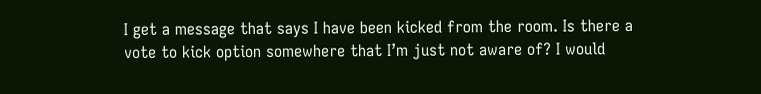I get a message that says I have been kicked from the room. Is there a vote to kick option somewhere that I’m just not aware of? I would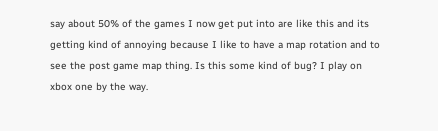say about 50% of the games I now get put into are like this and its getting kind of annoying because I like to have a map rotation and to see the post game map thing. Is this some kind of bug? I play on xbox one by the way.